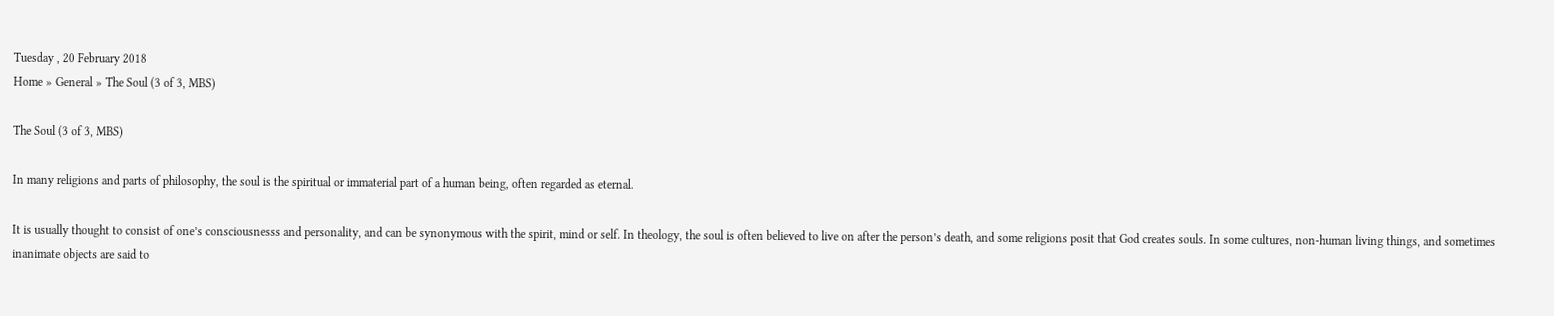Tuesday , 20 February 2018
Home » General » The Soul (3 of 3, MBS)

The Soul (3 of 3, MBS)

In many religions and parts of philosophy, the soul is the spiritual or immaterial part of a human being, often regarded as eternal.

It is usually thought to consist of one’s consciousnesss and personality, and can be synonymous with the spirit, mind or self. In theology, the soul is often believed to live on after the person’s death, and some religions posit that God creates souls. In some cultures, non-human living things, and sometimes inanimate objects are said to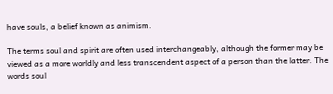have souls, a belief known as animism.

The terms soul and spirit are often used interchangeably, although the former may be viewed as a more worldly and less transcendent aspect of a person than the latter. The words soul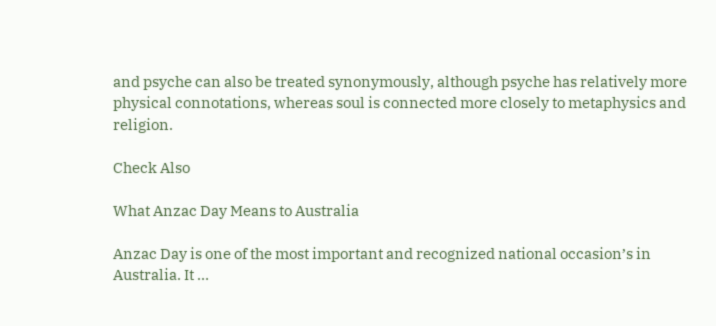and psyche can also be treated synonymously, although psyche has relatively more physical connotations, whereas soul is connected more closely to metaphysics and religion.

Check Also

What Anzac Day Means to Australia

Anzac Day is one of the most important and recognized national occasion’s in Australia. It …